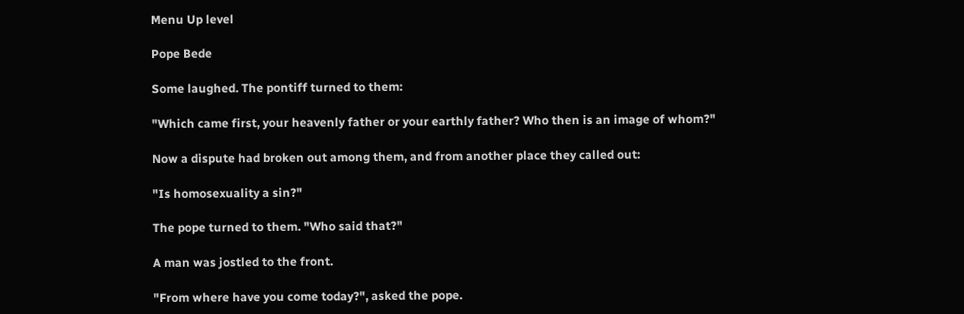Menu Up level

Pope Bede

Some laughed. The pontiff turned to them:

"Which came first, your heavenly father or your earthly father? Who then is an image of whom?"

Now a dispute had broken out among them, and from another place they called out:

"Is homosexuality a sin?"

The pope turned to them. "Who said that?"

A man was jostled to the front.

"From where have you come today?", asked the pope.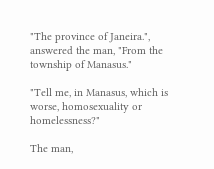"The province of Janeira.", answered the man, "From the township of Manasus."

"Tell me, in Manasus, which is worse, homosexuality or homelessness?"

The man,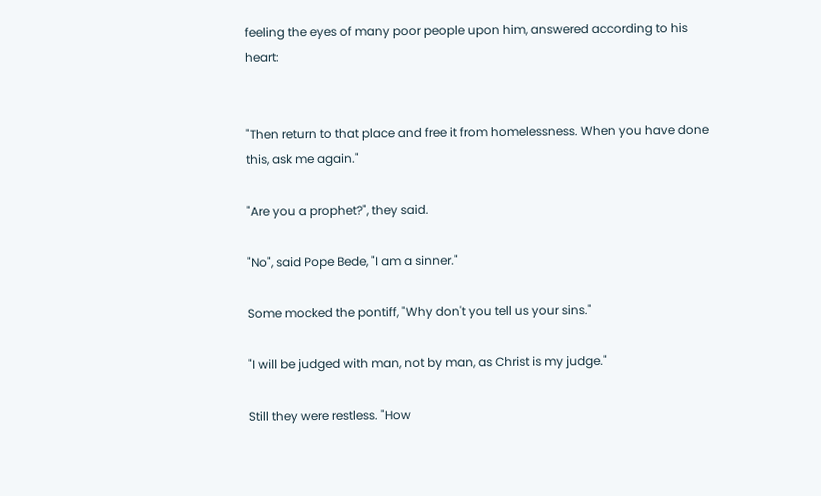feeling the eyes of many poor people upon him, answered according to his heart:


"Then return to that place and free it from homelessness. When you have done this, ask me again."

"Are you a prophet?", they said.

"No", said Pope Bede, "I am a sinner."

Some mocked the pontiff, "Why don't you tell us your sins."

"I will be judged with man, not by man, as Christ is my judge."

Still they were restless. "How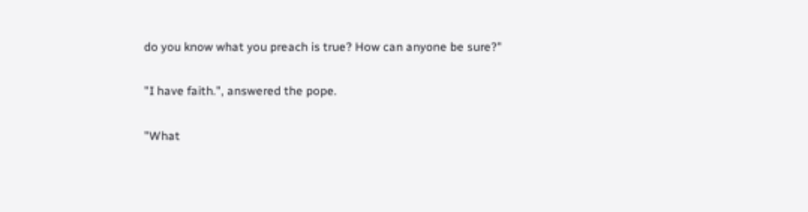do you know what you preach is true? How can anyone be sure?"

"I have faith.", answered the pope.

"What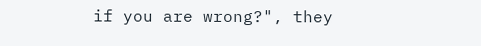if you are wrong?", they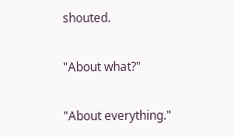shouted.

"About what?"

"About everything."